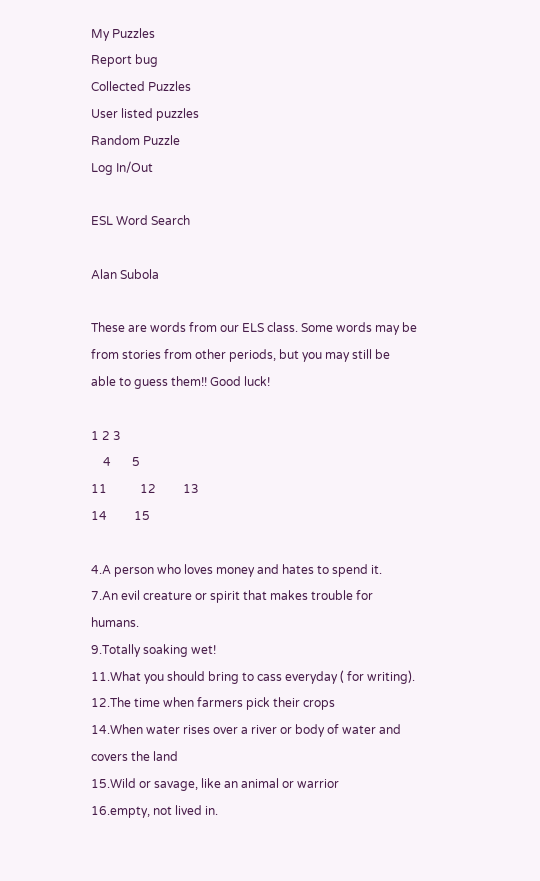My Puzzles
Report bug
Collected Puzzles
User listed puzzles
Random Puzzle
Log In/Out

ESL Word Search

Alan Subola

These are words from our ELS class. Some words may be from stories from other periods, but you may still be able to guess them!! Good luck!

1 2 3
    4       5
11           12         13
14         15

4.A person who loves money and hates to spend it.
7.An evil creature or spirit that makes trouble for humans.
9.Totally soaking wet!
11.What you should bring to cass everyday ( for writing).
12.The time when farmers pick their crops
14.When water rises over a river or body of water and covers the land
15.Wild or savage, like an animal or warrior
16.empty, not lived in.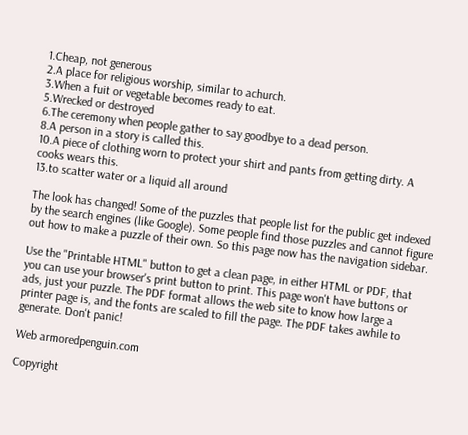1.Cheap, not generous
2.A place for religious worship, similar to achurch.
3.When a fuit or vegetable becomes ready to eat.
5.Wrecked or destroyed
6.The ceremony when people gather to say goodbye to a dead person.
8.A person in a story is called this.
10.A piece of clothing worn to protect your shirt and pants from getting dirty. A cooks wears this.
13.to scatter water or a liquid all around

The look has changed! Some of the puzzles that people list for the public get indexed by the search engines (like Google). Some people find those puzzles and cannot figure out how to make a puzzle of their own. So this page now has the navigation sidebar.

Use the "Printable HTML" button to get a clean page, in either HTML or PDF, that you can use your browser's print button to print. This page won't have buttons or ads, just your puzzle. The PDF format allows the web site to know how large a printer page is, and the fonts are scaled to fill the page. The PDF takes awhile to generate. Don't panic!

Web armoredpenguin.com

Copyright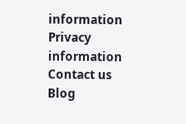information Privacy information Contact us Blog